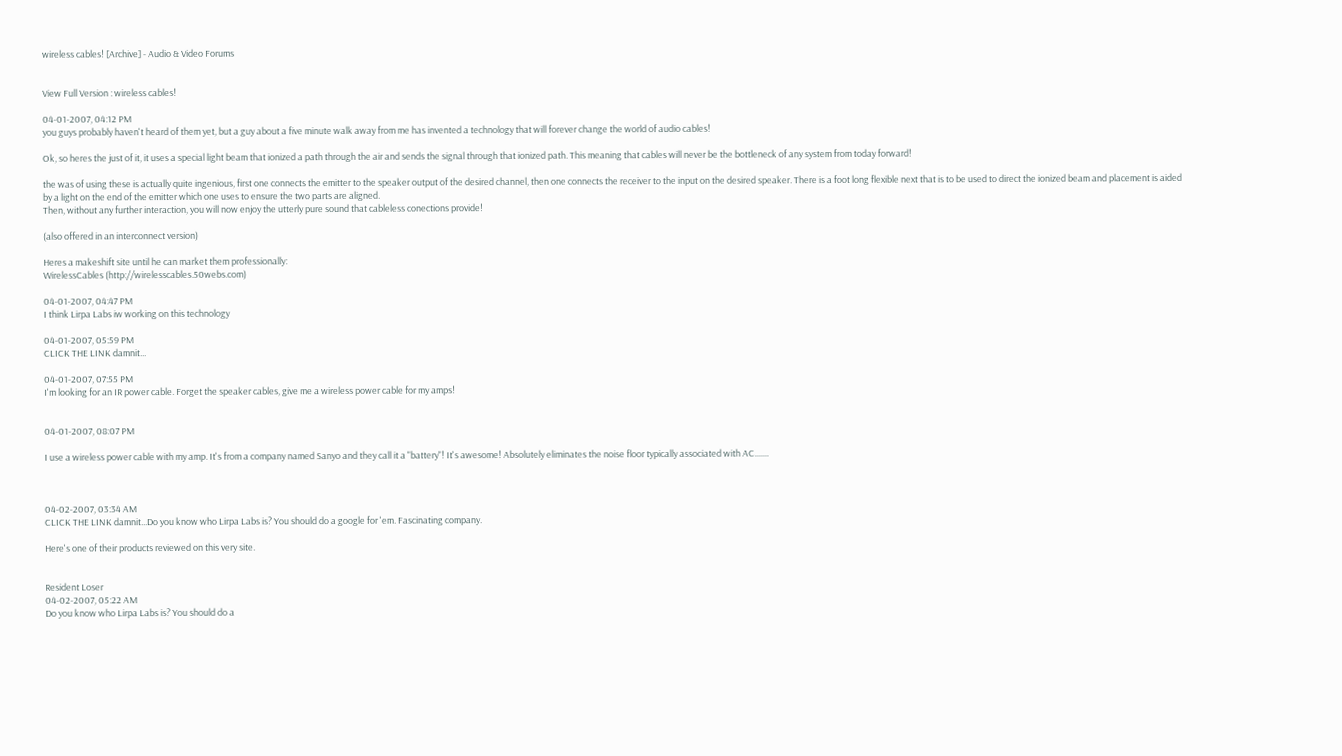wireless cables! [Archive] - Audio & Video Forums


View Full Version : wireless cables!

04-01-2007, 04:12 PM
you guys probably haven't heard of them yet, but a guy about a five minute walk away from me has invented a technology that will forever change the world of audio cables!

Ok, so heres the just of it, it uses a special light beam that ionized a path through the air and sends the signal through that ionized path. This meaning that cables will never be the bottleneck of any system from today forward!

the was of using these is actually quite ingenious, first one connects the emitter to the speaker output of the desired channel, then one connects the receiver to the input on the desired speaker. There is a foot long flexible next that is to be used to direct the ionized beam and placement is aided by a light on the end of the emitter which one uses to ensure the two parts are aligned.
Then, without any further interaction, you will now enjoy the utterly pure sound that cableless conections provide!

(also offered in an interconnect version)

Heres a makeshift site until he can market them professionally:
WirelessCables (http://wirelesscables.50webs.com)

04-01-2007, 04:47 PM
I think Lirpa Labs iw working on this technology

04-01-2007, 05:59 PM
CLICK THE LINK damnit...

04-01-2007, 07:55 PM
I'm looking for an IR power cable. Forget the speaker cables, give me a wireless power cable for my amps!


04-01-2007, 08:07 PM

I use a wireless power cable with my amp. It's from a company named Sanyo and they call it a "battery"! It's awesome! Absolutely eliminates the noise floor typically associated with AC.......



04-02-2007, 03:34 AM
CLICK THE LINK damnit...Do you know who Lirpa Labs is? You should do a google for 'em. Fascinating company.

Here's one of their products reviewed on this very site.


Resident Loser
04-02-2007, 05:22 AM
Do you know who Lirpa Labs is? You should do a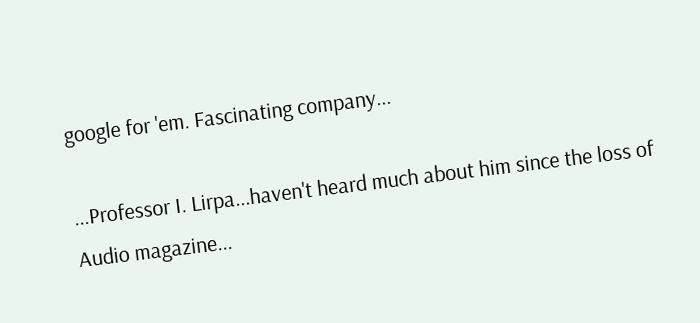google for 'em. Fascinating company...

...Professor I. Lirpa...haven't heard much about him since the loss of Audio magazine...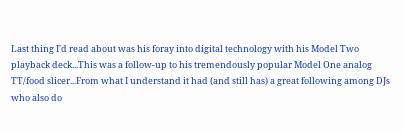Last thing I'd read about was his foray into digital technology with his Model Two playback deck...This was a follow-up to his tremendously popular Model One analog TT/food slicer...From what I understand it had (and still has) a great following among DJs who also do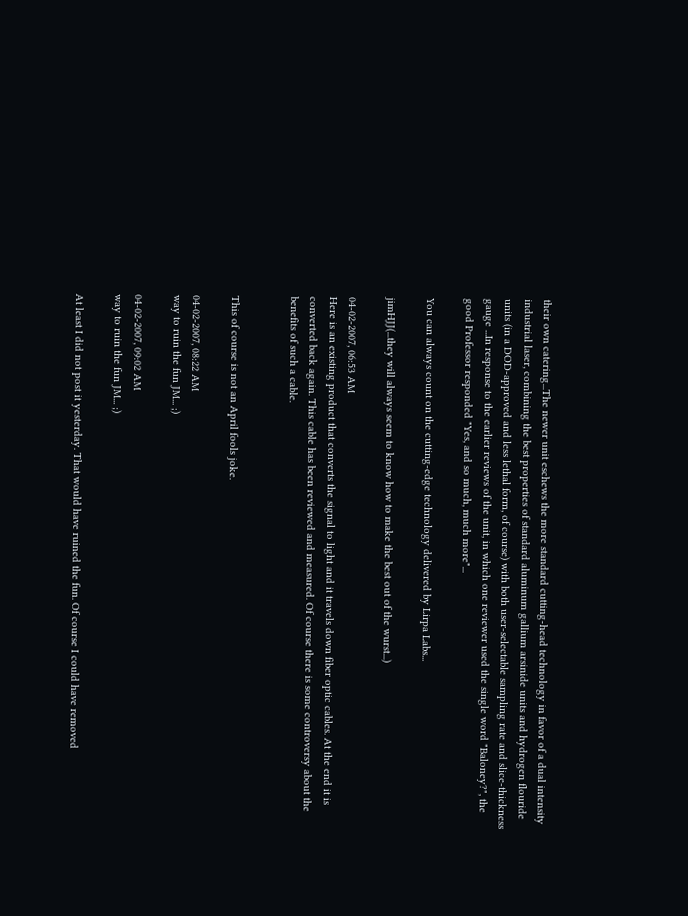their own catering...The newer unit eschews the more standard cutting-head technology in favor of a dual intensity industrial laser, combining the best properties of standard aluminum gallium arsinide units and hydrogen flouride units (in a DOD-approved and less lethal form, of course) with both user-selectable sampling rate and slice-thickness gauge ...In response to the earlier reviews of the unit, in which one reviewer used the single word "Baloney?", the good Professor responded "Yes, and so much, much more"...

You can always count on the cutting-edge technology delivered by Lirpa Labs...

jimHJJ(...they will always seem to know how to make the best out of the wurst...)

04-02-2007, 06:53 AM
Here is an existing product that converts the signal to light and it travels down fiber optic cables. At the end it is converted back again. This cable has been reviewed and measured. Of course there is some controversy about the benefits of such a cable.


This of course is not an April fools joke.

04-02-2007, 08:22 AM
way to ruin the fun JM... ;)

04-02-2007, 09:02 AM
way to ruin the fun JM... ;)

At least I did not post it yesterday. That would have ruined the fun. Of course I could have removed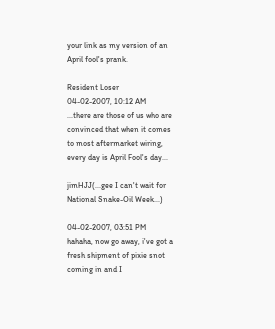your link as my version of an April fool's prank.

Resident Loser
04-02-2007, 10:12 AM
...there are those of us who are convinced that when it comes to most aftermarket wiring, every day is April Fool's day...

jimHJJ(...gee I can't wait for National Snake-Oil Week...)

04-02-2007, 03:51 PM
hahaha, now go away, i've got a fresh shipment of pixie snot coming in and I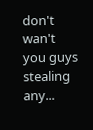don't wan't you guys stealing any...